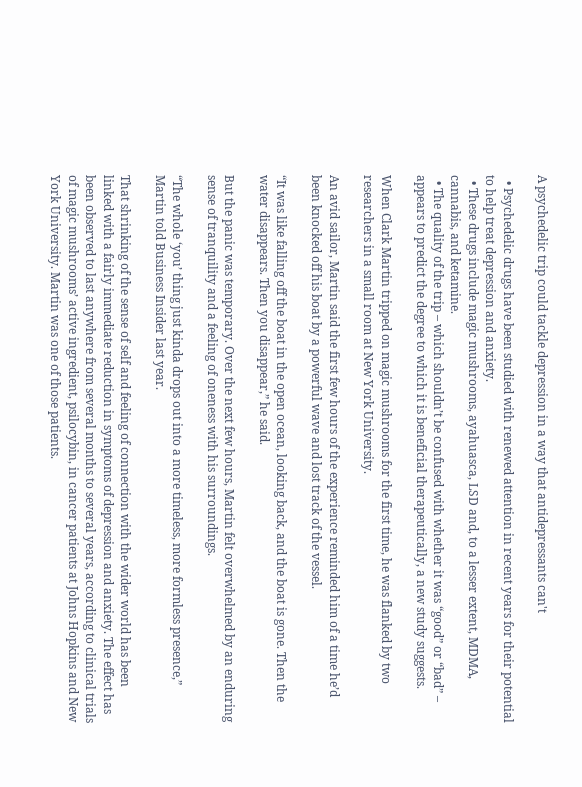A psychedelic trip could tackle depression in a way that antidepressants can't

  • Psychedelic drugs have been studied with renewed attention in recent years for their potential to help treat depression and anxiety.
  • These drugs include magic mushrooms, ayahuasca, LSD and, to a lesser extent, MDMA, cannabis, and ketamine.
  • The quality of the trip – which shouldn’t be confused with whether it was “good” or “bad” – appears to predict the degree to which it is beneficial therapeutically, a new study suggests.

When Clark Martin tripped on magic mushrooms for the first time, he was flanked by two researchers in a small room at New York University.

An avid sailor, Martin said the first few hours of the experience reminded him of a time he’d been knocked off his boat by a powerful wave and lost track of the vessel.

“It was like falling off the boat in the open ocean, looking back, and the boat is gone. Then the water disappears. Then you disappear,” he said.

But the panic was temporary. Over the next few hours, Martin felt overwhelmed by an enduring sense of tranquility and a feeling of oneness with his surroundings.

“The whole ‘you’ thing just kinda drops out into a more timeless, more formless presence,” Martin told Business Insider last year.

That shrinking of the sense of self and feeling of connection with the wider world has been linked with a fairly immediate reduction in symptoms of depression and anxiety. The effect has been observed to last anywhere from several months to several years, according to clinical trials of magic mushrooms’ active ingredient, psilocybin, in cancer patients at Johns Hopkins and New York University. Martin was one of those patients.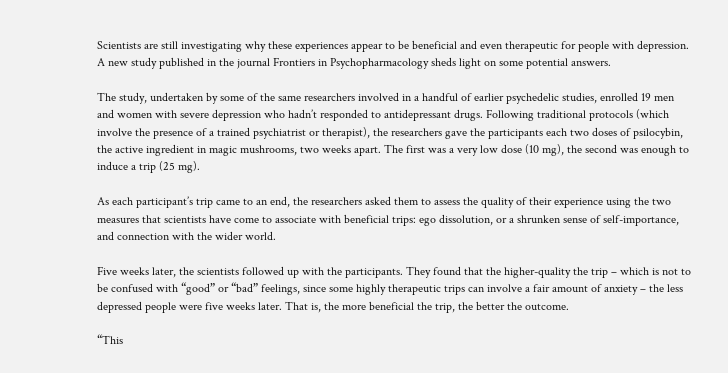Scientists are still investigating why these experiences appear to be beneficial and even therapeutic for people with depression. A new study published in the journal Frontiers in Psychopharmacology sheds light on some potential answers.

The study, undertaken by some of the same researchers involved in a handful of earlier psychedelic studies, enrolled 19 men and women with severe depression who hadn’t responded to antidepressant drugs. Following traditional protocols (which involve the presence of a trained psychiatrist or therapist), the researchers gave the participants each two doses of psilocybin, the active ingredient in magic mushrooms, two weeks apart. The first was a very low dose (10 mg), the second was enough to induce a trip (25 mg).

As each participant’s trip came to an end, the researchers asked them to assess the quality of their experience using the two measures that scientists have come to associate with beneficial trips: ego dissolution, or a shrunken sense of self-importance, and connection with the wider world.

Five weeks later, the scientists followed up with the participants. They found that the higher-quality the trip – which is not to be confused with “good” or “bad” feelings, since some highly therapeutic trips can involve a fair amount of anxiety – the less depressed people were five weeks later. That is, the more beneficial the trip, the better the outcome.

“This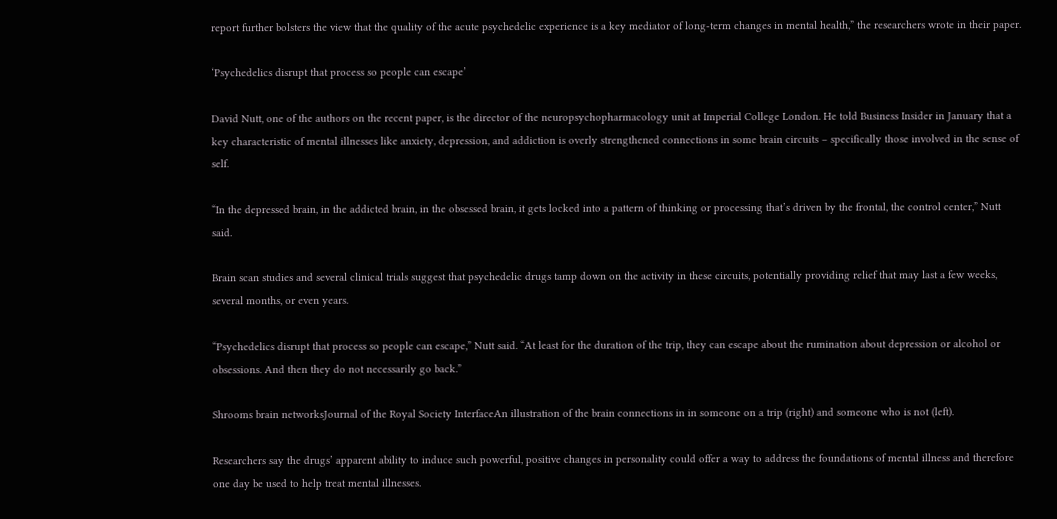report further bolsters the view that the quality of the acute psychedelic experience is a key mediator of long-term changes in mental health,” the researchers wrote in their paper.

‘Psychedelics disrupt that process so people can escape’

David Nutt, one of the authors on the recent paper, is the director of the neuropsychopharmacology unit at Imperial College London. He told Business Insider in January that a key characteristic of mental illnesses like anxiety, depression, and addiction is overly strengthened connections in some brain circuits – specifically those involved in the sense of self.

“In the depressed brain, in the addicted brain, in the obsessed brain, it gets locked into a pattern of thinking or processing that’s driven by the frontal, the control center,” Nutt said.

Brain scan studies and several clinical trials suggest that psychedelic drugs tamp down on the activity in these circuits, potentially providing relief that may last a few weeks, several months, or even years.

“Psychedelics disrupt that process so people can escape,” Nutt said. “At least for the duration of the trip, they can escape about the rumination about depression or alcohol or obsessions. And then they do not necessarily go back.”

Shrooms brain networksJournal of the Royal Society InterfaceAn illustration of the brain connections in in someone on a trip (right) and someone who is not (left).

Researchers say the drugs’ apparent ability to induce such powerful, positive changes in personality could offer a way to address the foundations of mental illness and therefore one day be used to help treat mental illnesses.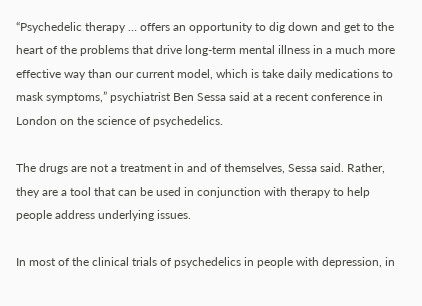“Psychedelic therapy … offers an opportunity to dig down and get to the heart of the problems that drive long-term mental illness in a much more effective way than our current model, which is take daily medications to mask symptoms,” psychiatrist Ben Sessa said at a recent conference in London on the science of psychedelics.

The drugs are not a treatment in and of themselves, Sessa said. Rather, they are a tool that can be used in conjunction with therapy to help people address underlying issues.

In most of the clinical trials of psychedelics in people with depression, in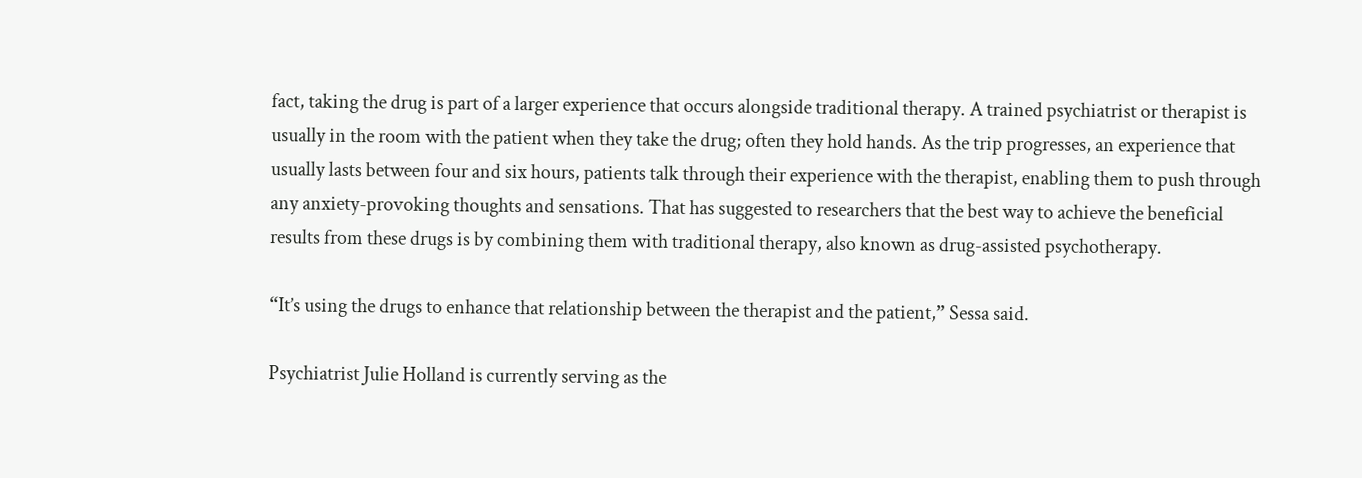fact, taking the drug is part of a larger experience that occurs alongside traditional therapy. A trained psychiatrist or therapist is usually in the room with the patient when they take the drug; often they hold hands. As the trip progresses, an experience that usually lasts between four and six hours, patients talk through their experience with the therapist, enabling them to push through any anxiety-provoking thoughts and sensations. That has suggested to researchers that the best way to achieve the beneficial results from these drugs is by combining them with traditional therapy, also known as drug-assisted psychotherapy.

“It’s using the drugs to enhance that relationship between the therapist and the patient,” Sessa said.

Psychiatrist Julie Holland is currently serving as the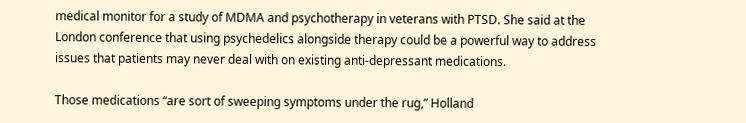medical monitor for a study of MDMA and psychotherapy in veterans with PTSD. She said at the London conference that using psychedelics alongside therapy could be a powerful way to address issues that patients may never deal with on existing anti-depressant medications.

Those medications “are sort of sweeping symptoms under the rug,” Holland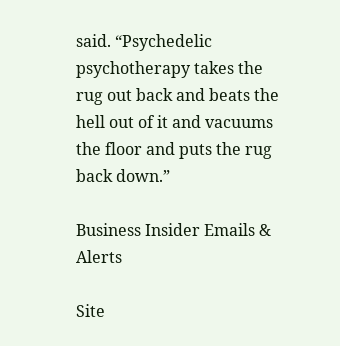said. “Psychedelic psychotherapy takes the rug out back and beats the hell out of it and vacuums the floor and puts the rug back down.”

Business Insider Emails & Alerts

Site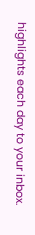highlights each day to your inbox.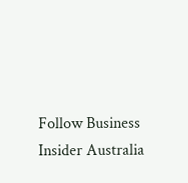Follow Business Insider Australia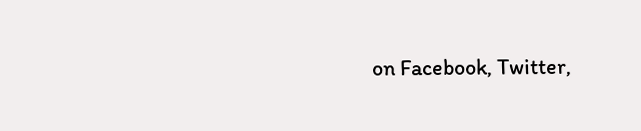on Facebook, Twitter,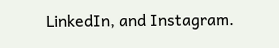LinkedIn, and Instagram.